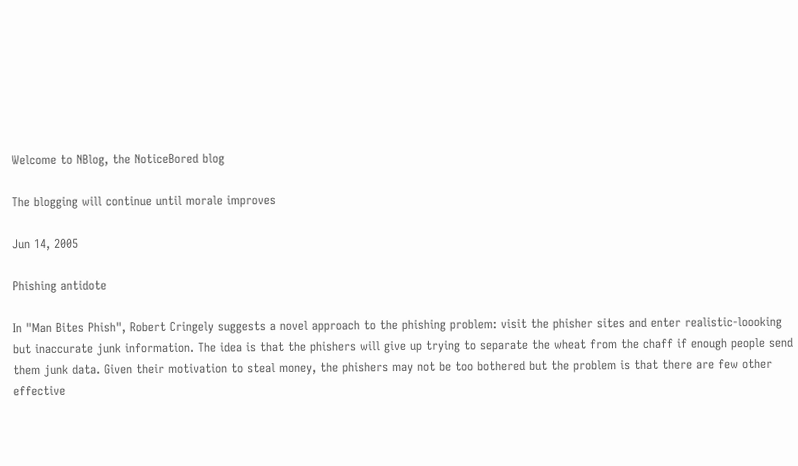Welcome to NBlog, the NoticeBored blog

The blogging will continue until morale improves

Jun 14, 2005

Phishing antidote

In "Man Bites Phish", Robert Cringely suggests a novel approach to the phishing problem: visit the phisher sites and enter realistic-loooking but inaccurate junk information. The idea is that the phishers will give up trying to separate the wheat from the chaff if enough people send them junk data. Given their motivation to steal money, the phishers may not be too bothered but the problem is that there are few other effective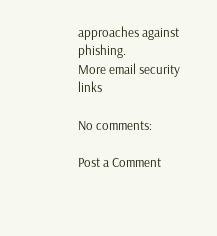approaches against phishing.
More email security links

No comments:

Post a Comment